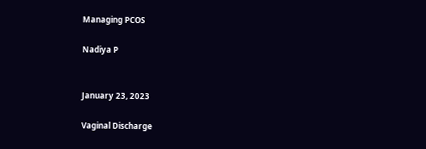Managing PCOS

Nadiya P


January 23, 2023

Vaginal Discharge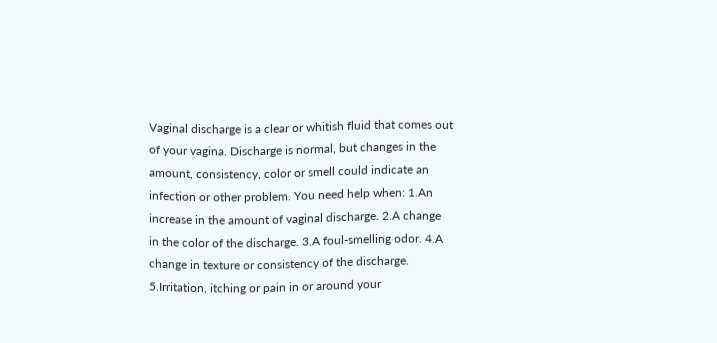Vaginal discharge is a clear or whitish fluid that comes out of your vagina. Discharge is normal, but changes in the amount, consistency, color or smell could indicate an infection or other problem. You need help when: 1.An increase in the amount of vaginal discharge. 2.A change in the color of the discharge. 3.A foul-smelling odor. 4.A change in texture or consistency of the discharge. 5.Irritation, itching or pain in or around your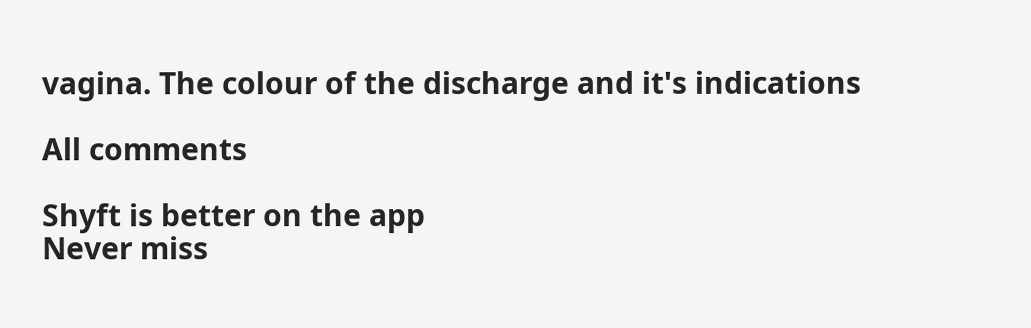vagina. The colour of the discharge and it's indications

All comments

Shyft is better on the app
Never miss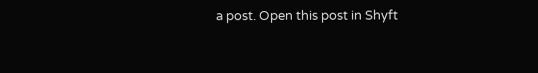a post. Open this post in Shyft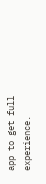app to get full experience.